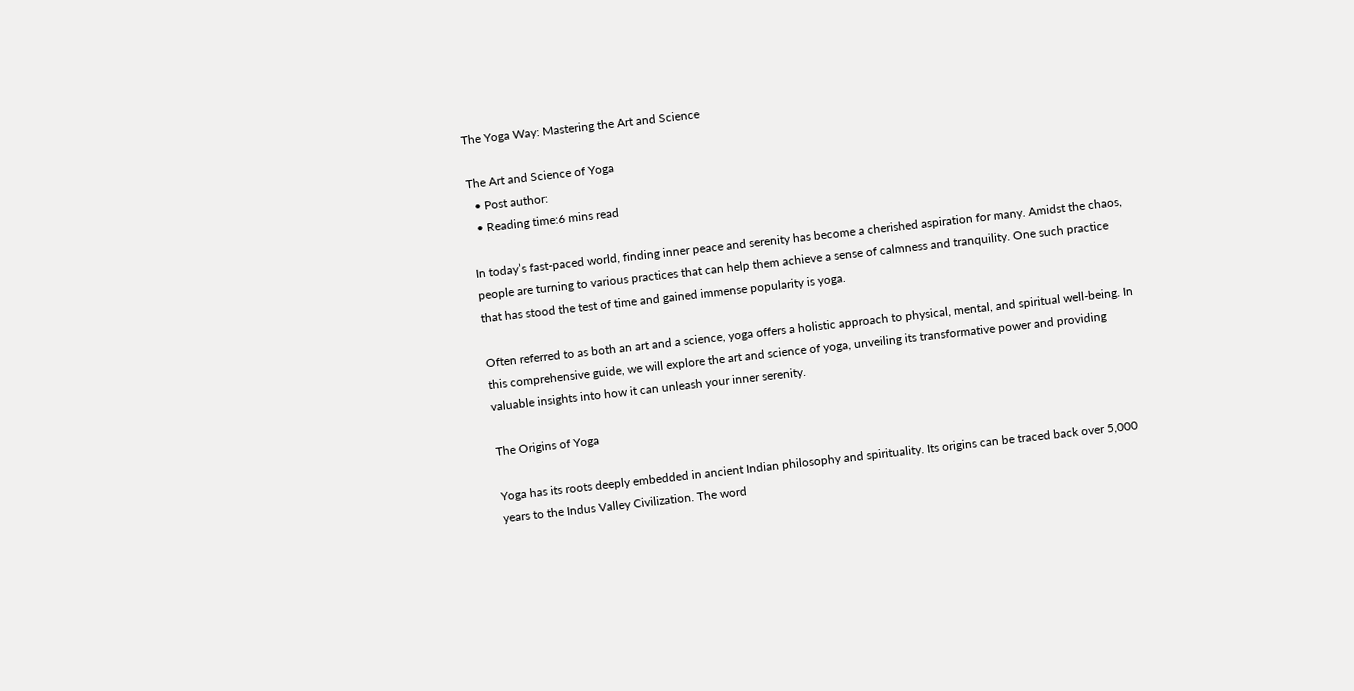The Yoga Way: Mastering the Art and Science

The Art and Science of Yoga
  • Post author:
  • Reading time:6 mins read

In today’s fast-paced world, finding inner peace and serenity has become a cherished aspiration for many. Amidst the chaos, people are turning to various practices that can help them achieve a sense of calmness and tranquility. One such practice that has stood the test of time and gained immense popularity is yoga.

Often referred to as both an art and a science, yoga offers a holistic approach to physical, mental, and spiritual well-being. In this comprehensive guide, we will explore the art and science of yoga, unveiling its transformative power and providing valuable insights into how it can unleash your inner serenity.

The Origins of Yoga

Yoga has its roots deeply embedded in ancient Indian philosophy and spirituality. Its origins can be traced back over 5,000 years to the Indus Valley Civilization. The word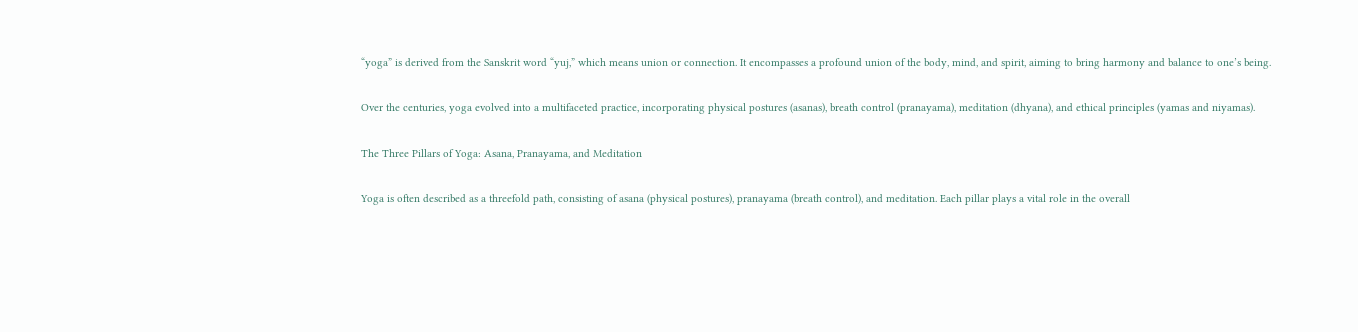“yoga” is derived from the Sanskrit word “yuj,” which means union or connection. It encompasses a profound union of the body, mind, and spirit, aiming to bring harmony and balance to one’s being.

Over the centuries, yoga evolved into a multifaceted practice, incorporating physical postures (asanas), breath control (pranayama), meditation (dhyana), and ethical principles (yamas and niyamas).

The Three Pillars of Yoga: Asana, Pranayama, and Meditation

Yoga is often described as a threefold path, consisting of asana (physical postures), pranayama (breath control), and meditation. Each pillar plays a vital role in the overall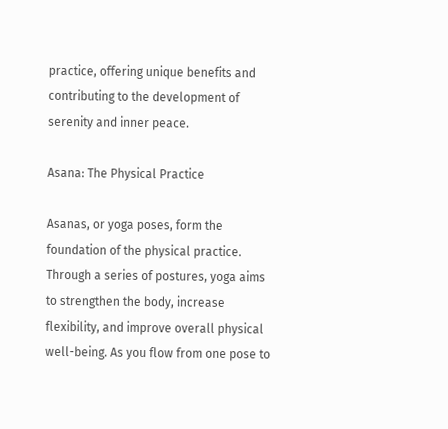practice, offering unique benefits and contributing to the development of serenity and inner peace.

Asana: The Physical Practice

Asanas, or yoga poses, form the foundation of the physical practice. Through a series of postures, yoga aims to strengthen the body, increase flexibility, and improve overall physical well-being. As you flow from one pose to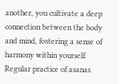another, you cultivate a deep connection between the body and mind, fostering a sense of harmony within yourself. Regular practice of asanas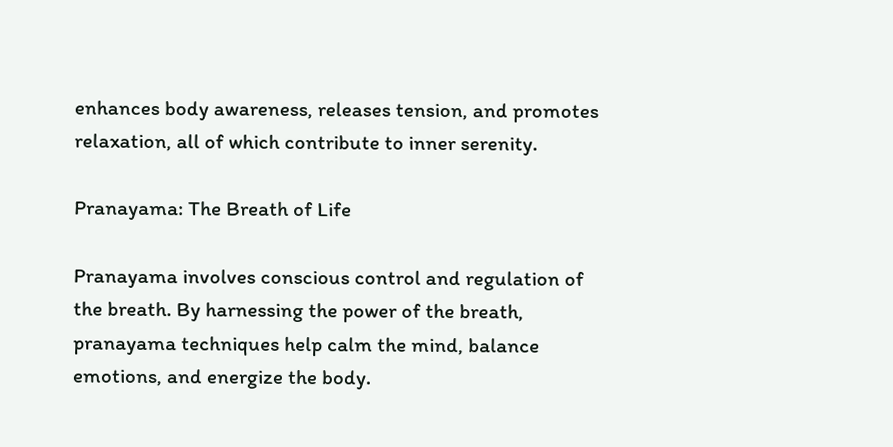enhances body awareness, releases tension, and promotes relaxation, all of which contribute to inner serenity.

Pranayama: The Breath of Life

Pranayama involves conscious control and regulation of the breath. By harnessing the power of the breath, pranayama techniques help calm the mind, balance emotions, and energize the body.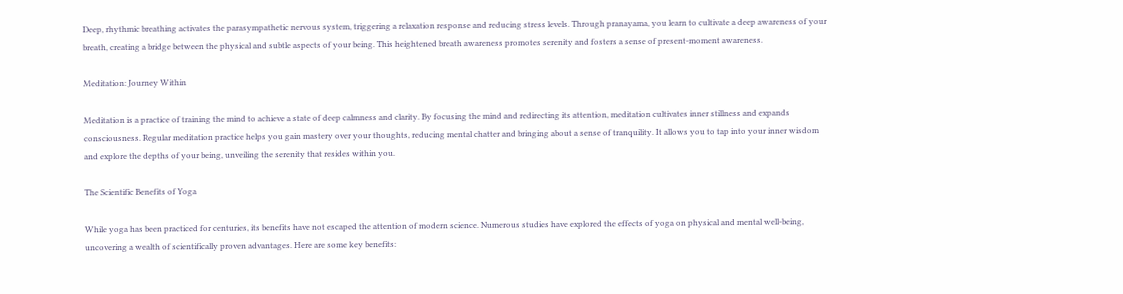Deep, rhythmic breathing activates the parasympathetic nervous system, triggering a relaxation response and reducing stress levels. Through pranayama, you learn to cultivate a deep awareness of your breath, creating a bridge between the physical and subtle aspects of your being. This heightened breath awareness promotes serenity and fosters a sense of present-moment awareness.

Meditation: Journey Within

Meditation is a practice of training the mind to achieve a state of deep calmness and clarity. By focusing the mind and redirecting its attention, meditation cultivates inner stillness and expands consciousness. Regular meditation practice helps you gain mastery over your thoughts, reducing mental chatter and bringing about a sense of tranquility. It allows you to tap into your inner wisdom and explore the depths of your being, unveiling the serenity that resides within you.

The Scientific Benefits of Yoga

While yoga has been practiced for centuries, its benefits have not escaped the attention of modern science. Numerous studies have explored the effects of yoga on physical and mental well-being, uncovering a wealth of scientifically proven advantages. Here are some key benefits: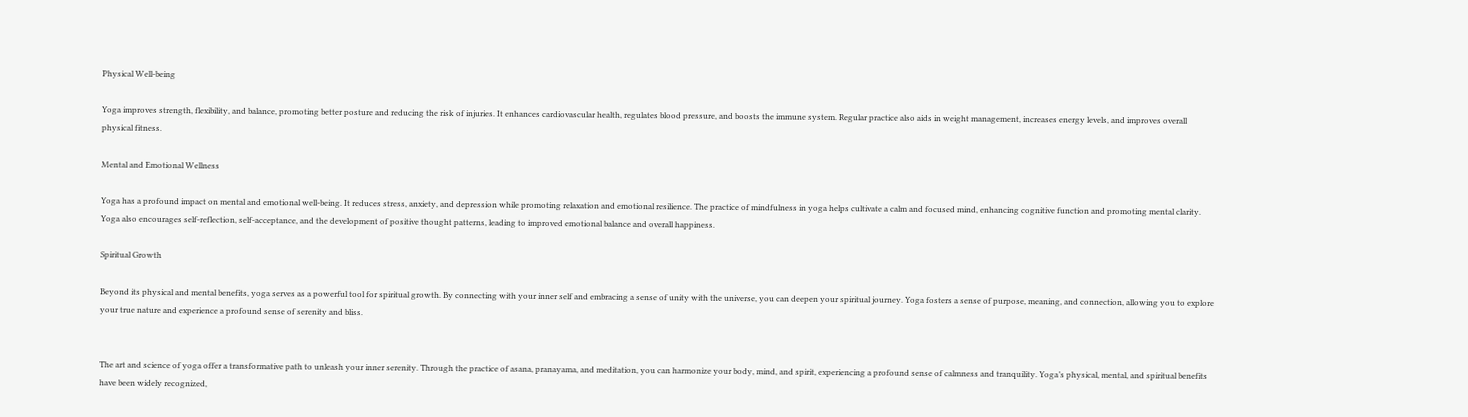Physical Well-being

Yoga improves strength, flexibility, and balance, promoting better posture and reducing the risk of injuries. It enhances cardiovascular health, regulates blood pressure, and boosts the immune system. Regular practice also aids in weight management, increases energy levels, and improves overall physical fitness.

Mental and Emotional Wellness

Yoga has a profound impact on mental and emotional well-being. It reduces stress, anxiety, and depression while promoting relaxation and emotional resilience. The practice of mindfulness in yoga helps cultivate a calm and focused mind, enhancing cognitive function and promoting mental clarity. Yoga also encourages self-reflection, self-acceptance, and the development of positive thought patterns, leading to improved emotional balance and overall happiness.

Spiritual Growth

Beyond its physical and mental benefits, yoga serves as a powerful tool for spiritual growth. By connecting with your inner self and embracing a sense of unity with the universe, you can deepen your spiritual journey. Yoga fosters a sense of purpose, meaning, and connection, allowing you to explore your true nature and experience a profound sense of serenity and bliss.


The art and science of yoga offer a transformative path to unleash your inner serenity. Through the practice of asana, pranayama, and meditation, you can harmonize your body, mind, and spirit, experiencing a profound sense of calmness and tranquility. Yoga’s physical, mental, and spiritual benefits have been widely recognized,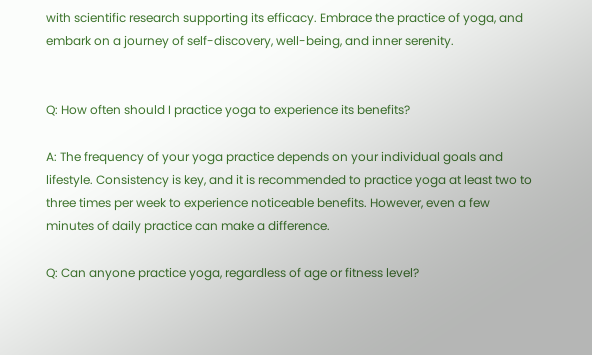with scientific research supporting its efficacy. Embrace the practice of yoga, and embark on a journey of self-discovery, well-being, and inner serenity.


Q: How often should I practice yoga to experience its benefits?

A: The frequency of your yoga practice depends on your individual goals and lifestyle. Consistency is key, and it is recommended to practice yoga at least two to three times per week to experience noticeable benefits. However, even a few minutes of daily practice can make a difference.

Q: Can anyone practice yoga, regardless of age or fitness level?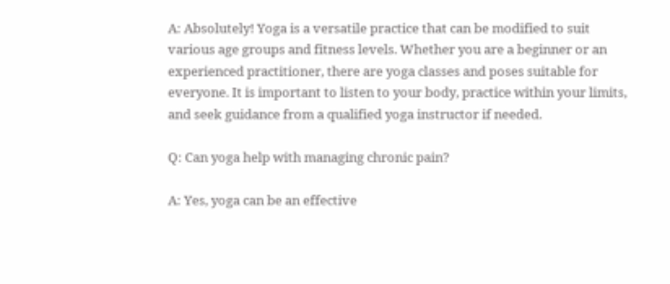A: Absolutely! Yoga is a versatile practice that can be modified to suit various age groups and fitness levels. Whether you are a beginner or an experienced practitioner, there are yoga classes and poses suitable for everyone. It is important to listen to your body, practice within your limits, and seek guidance from a qualified yoga instructor if needed.

Q: Can yoga help with managing chronic pain?

A: Yes, yoga can be an effective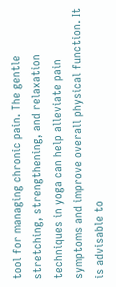tool for managing chronic pain. The gentle stretching, strengthening, and relaxation techniques in yoga can help alleviate pain symptoms and improve overall physical function. It is advisable to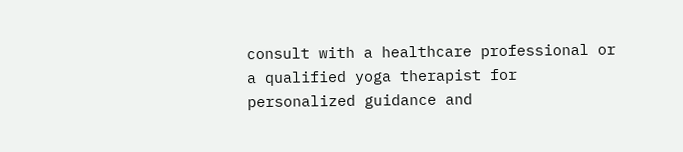consult with a healthcare professional or a qualified yoga therapist for personalized guidance and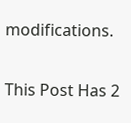modifications.

This Post Has 2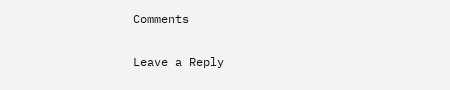Comments

Leave a Reply